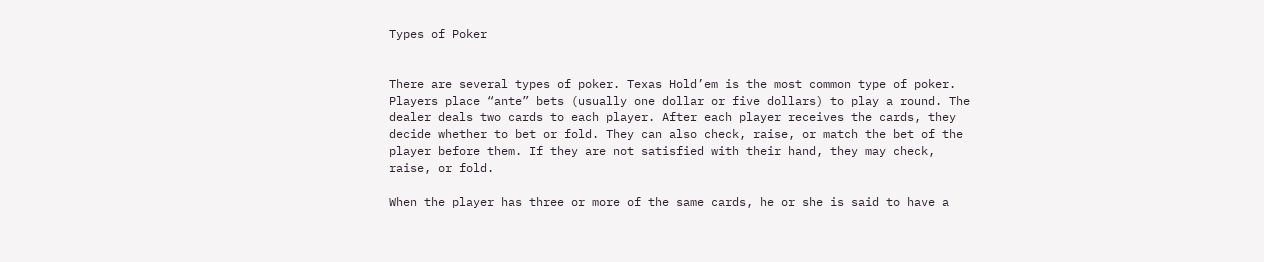Types of Poker


There are several types of poker. Texas Hold’em is the most common type of poker. Players place “ante” bets (usually one dollar or five dollars) to play a round. The dealer deals two cards to each player. After each player receives the cards, they decide whether to bet or fold. They can also check, raise, or match the bet of the player before them. If they are not satisfied with their hand, they may check, raise, or fold.

When the player has three or more of the same cards, he or she is said to have a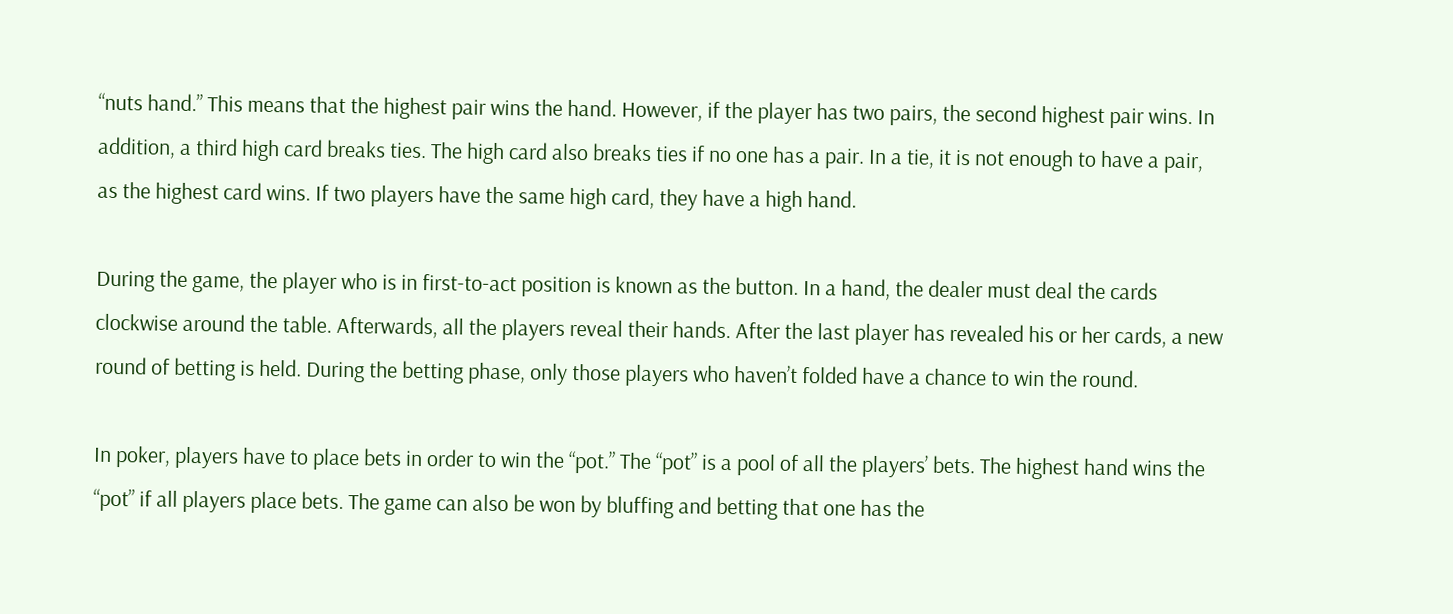“nuts hand.” This means that the highest pair wins the hand. However, if the player has two pairs, the second highest pair wins. In addition, a third high card breaks ties. The high card also breaks ties if no one has a pair. In a tie, it is not enough to have a pair, as the highest card wins. If two players have the same high card, they have a high hand.

During the game, the player who is in first-to-act position is known as the button. In a hand, the dealer must deal the cards clockwise around the table. Afterwards, all the players reveal their hands. After the last player has revealed his or her cards, a new round of betting is held. During the betting phase, only those players who haven’t folded have a chance to win the round.

In poker, players have to place bets in order to win the “pot.” The “pot” is a pool of all the players’ bets. The highest hand wins the “pot” if all players place bets. The game can also be won by bluffing and betting that one has the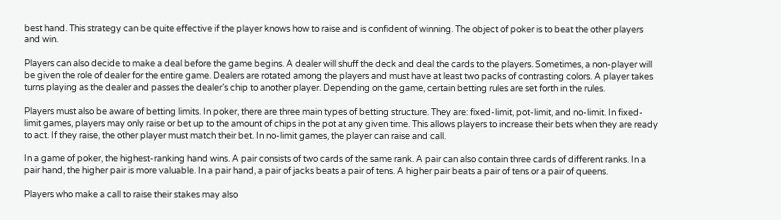best hand. This strategy can be quite effective if the player knows how to raise and is confident of winning. The object of poker is to beat the other players and win.

Players can also decide to make a deal before the game begins. A dealer will shuff the deck and deal the cards to the players. Sometimes, a non-player will be given the role of dealer for the entire game. Dealers are rotated among the players and must have at least two packs of contrasting colors. A player takes turns playing as the dealer and passes the dealer’s chip to another player. Depending on the game, certain betting rules are set forth in the rules.

Players must also be aware of betting limits. In poker, there are three main types of betting structure. They are: fixed-limit, pot-limit, and no-limit. In fixed-limit games, players may only raise or bet up to the amount of chips in the pot at any given time. This allows players to increase their bets when they are ready to act. If they raise, the other player must match their bet. In no-limit games, the player can raise and call.

In a game of poker, the highest-ranking hand wins. A pair consists of two cards of the same rank. A pair can also contain three cards of different ranks. In a pair hand, the higher pair is more valuable. In a pair hand, a pair of jacks beats a pair of tens. A higher pair beats a pair of tens or a pair of queens.

Players who make a call to raise their stakes may also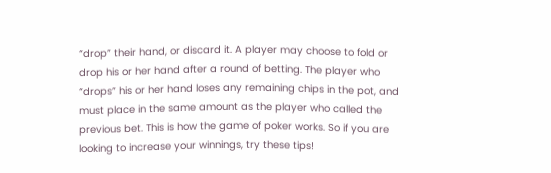“drop” their hand, or discard it. A player may choose to fold or drop his or her hand after a round of betting. The player who “drops” his or her hand loses any remaining chips in the pot, and must place in the same amount as the player who called the previous bet. This is how the game of poker works. So if you are looking to increase your winnings, try these tips!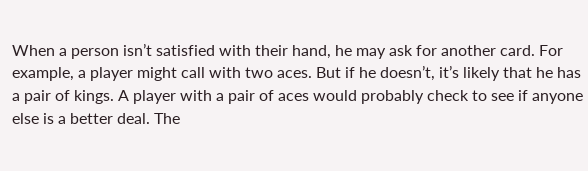When a person isn’t satisfied with their hand, he may ask for another card. For example, a player might call with two aces. But if he doesn’t, it’s likely that he has a pair of kings. A player with a pair of aces would probably check to see if anyone else is a better deal. The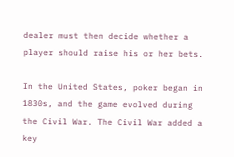dealer must then decide whether a player should raise his or her bets.

In the United States, poker began in 1830s, and the game evolved during the Civil War. The Civil War added a key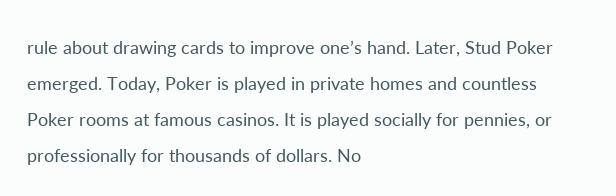rule about drawing cards to improve one’s hand. Later, Stud Poker emerged. Today, Poker is played in private homes and countless Poker rooms at famous casinos. It is played socially for pennies, or professionally for thousands of dollars. No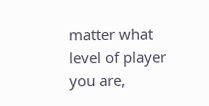matter what level of player you are,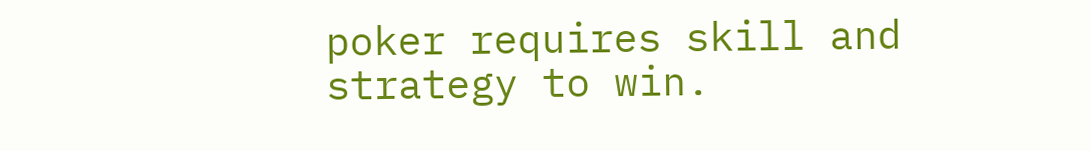poker requires skill and strategy to win.